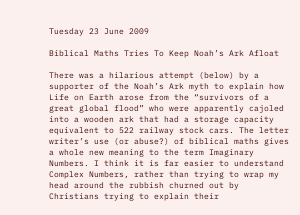Tuesday 23 June 2009

Biblical Maths Tries To Keep Noah’s Ark Afloat

There was a hilarious attempt (below) by a supporter of the Noah’s Ark myth to explain how Life on Earth arose from the “survivors of a great global flood” who were apparently cajoled into a wooden ark that had a storage capacity equivalent to 522 railway stock cars. The letter writer’s use (or abuse?) of biblical maths gives a whole new meaning to the term Imaginary Numbers. I think it is far easier to understand Complex Numbers, rather than trying to wrap my head around the rubbish churned out by Christians trying to explain their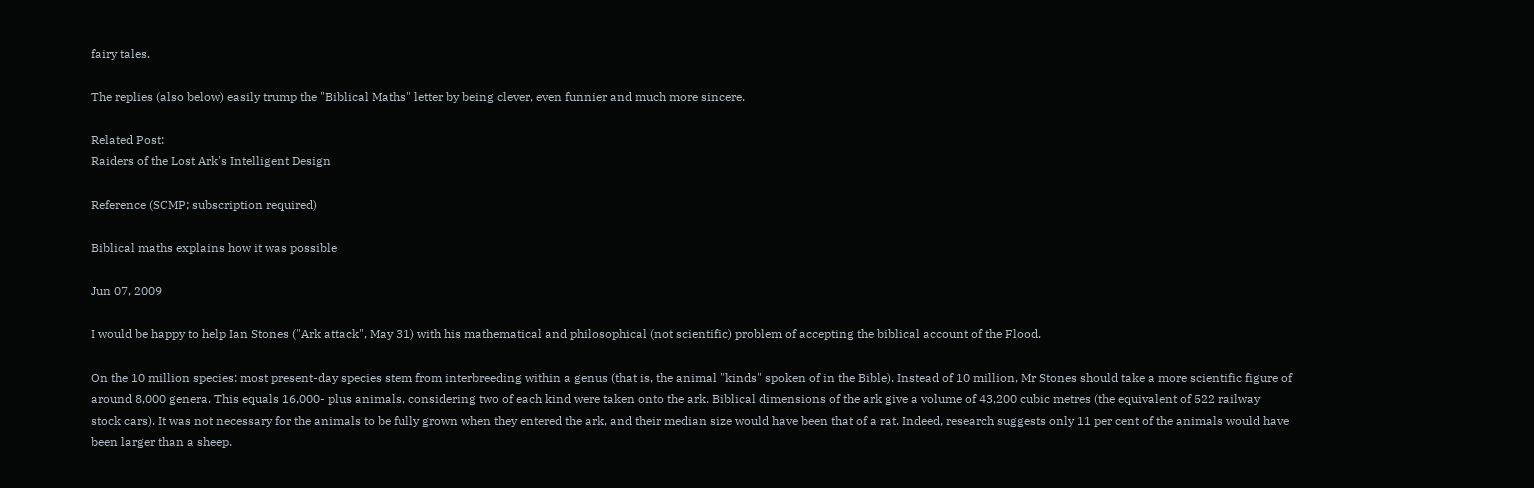fairy tales.

The replies (also below) easily trump the "Biblical Maths" letter by being clever, even funnier and much more sincere.

Related Post:
Raiders of the Lost Ark's Intelligent Design

Reference (SCMP; subscription required)

Biblical maths explains how it was possible

Jun 07, 2009

I would be happy to help Ian Stones ("Ark attack", May 31) with his mathematical and philosophical (not scientific) problem of accepting the biblical account of the Flood.

On the 10 million species: most present-day species stem from interbreeding within a genus (that is, the animal "kinds" spoken of in the Bible). Instead of 10 million, Mr Stones should take a more scientific figure of around 8,000 genera. This equals 16,000- plus animals, considering two of each kind were taken onto the ark. Biblical dimensions of the ark give a volume of 43,200 cubic metres (the equivalent of 522 railway stock cars). It was not necessary for the animals to be fully grown when they entered the ark, and their median size would have been that of a rat. Indeed, research suggests only 11 per cent of the animals would have been larger than a sheep.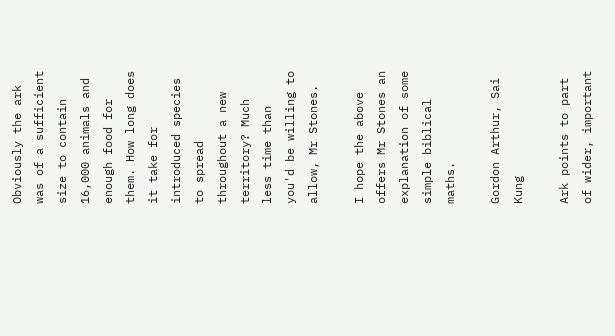Obviously the ark was of a sufficient size to contain 16,000 animals and enough food for them. How long does it take for introduced species to spread throughout a new territory? Much less time than you'd be willing to allow, Mr Stones.

I hope the above offers Mr Stones an explanation of some simple biblical maths.

Gordon Arthur, Sai Kung

Ark points to part of wider, important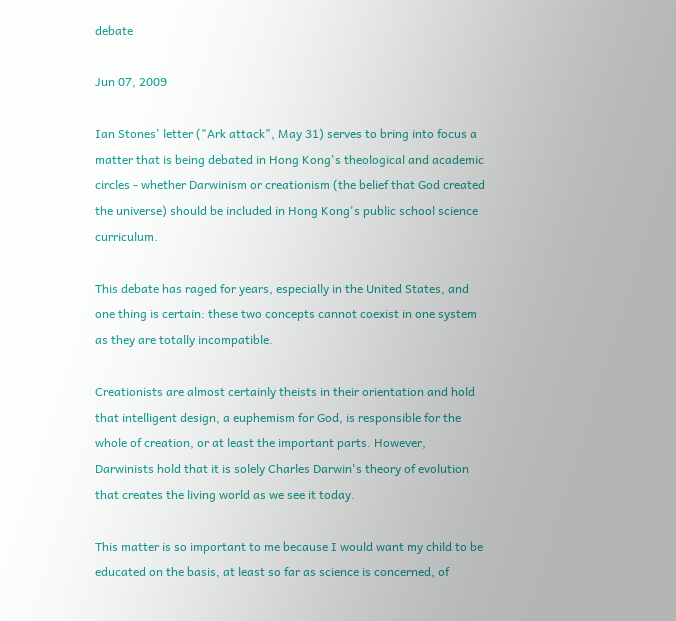debate

Jun 07, 2009

Ian Stones' letter ("Ark attack", May 31) serves to bring into focus a matter that is being debated in Hong Kong's theological and academic circles - whether Darwinism or creationism (the belief that God created the universe) should be included in Hong Kong's public school science curriculum.

This debate has raged for years, especially in the United States, and one thing is certain: these two concepts cannot coexist in one system as they are totally incompatible.

Creationists are almost certainly theists in their orientation and hold that intelligent design, a euphemism for God, is responsible for the whole of creation, or at least the important parts. However, Darwinists hold that it is solely Charles Darwin's theory of evolution that creates the living world as we see it today.

This matter is so important to me because I would want my child to be educated on the basis, at least so far as science is concerned, of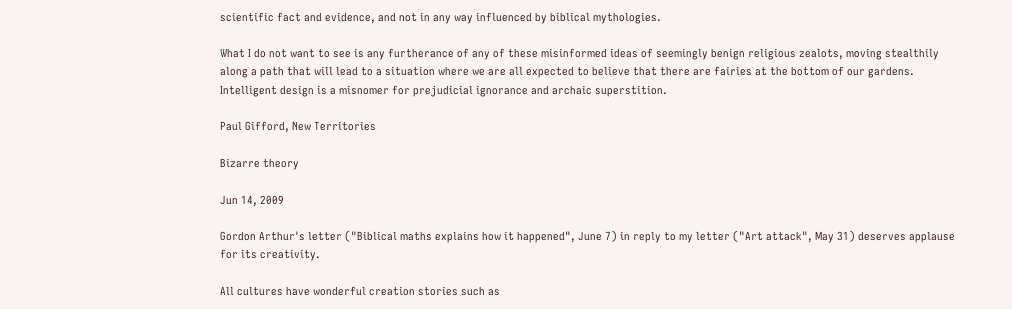scientific fact and evidence, and not in any way influenced by biblical mythologies.

What I do not want to see is any furtherance of any of these misinformed ideas of seemingly benign religious zealots, moving stealthily along a path that will lead to a situation where we are all expected to believe that there are fairies at the bottom of our gardens. Intelligent design is a misnomer for prejudicial ignorance and archaic superstition.

Paul Gifford, New Territories

Bizarre theory

Jun 14, 2009

Gordon Arthur's letter ("Biblical maths explains how it happened", June 7) in reply to my letter ("Art attack", May 31) deserves applause for its creativity.

All cultures have wonderful creation stories such as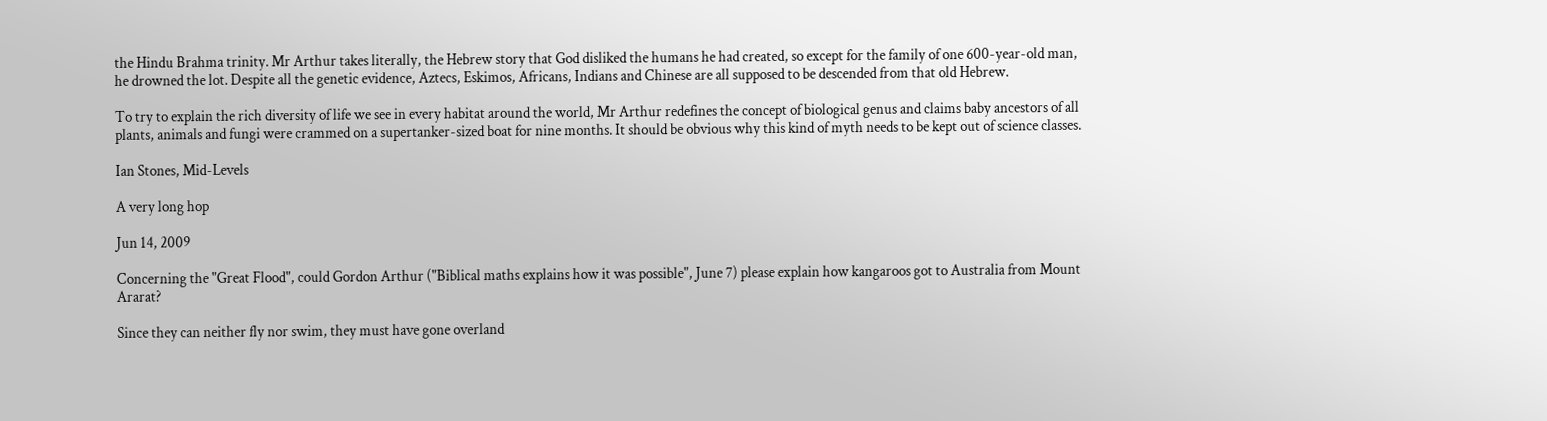the Hindu Brahma trinity. Mr Arthur takes literally, the Hebrew story that God disliked the humans he had created, so except for the family of one 600-year-old man, he drowned the lot. Despite all the genetic evidence, Aztecs, Eskimos, Africans, Indians and Chinese are all supposed to be descended from that old Hebrew.

To try to explain the rich diversity of life we see in every habitat around the world, Mr Arthur redefines the concept of biological genus and claims baby ancestors of all plants, animals and fungi were crammed on a supertanker-sized boat for nine months. It should be obvious why this kind of myth needs to be kept out of science classes.

Ian Stones, Mid-Levels

A very long hop

Jun 14, 2009

Concerning the "Great Flood", could Gordon Arthur ("Biblical maths explains how it was possible", June 7) please explain how kangaroos got to Australia from Mount Ararat?

Since they can neither fly nor swim, they must have gone overland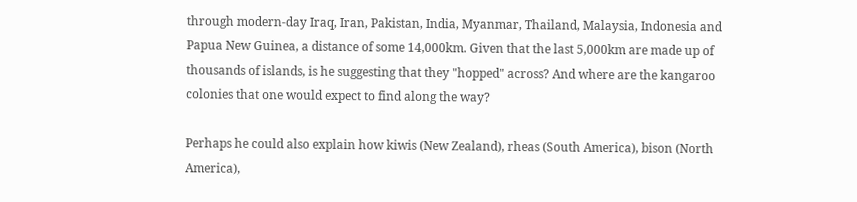through modern-day Iraq, Iran, Pakistan, India, Myanmar, Thailand, Malaysia, Indonesia and Papua New Guinea, a distance of some 14,000km. Given that the last 5,000km are made up of thousands of islands, is he suggesting that they "hopped" across? And where are the kangaroo colonies that one would expect to find along the way?

Perhaps he could also explain how kiwis (New Zealand), rheas (South America), bison (North America),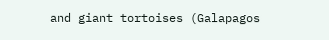and giant tortoises (Galapagos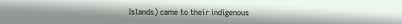Islands) came to their indigenous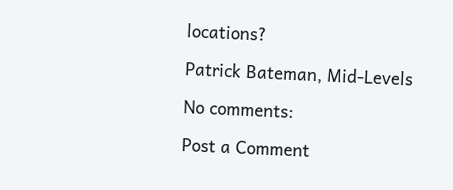locations?

Patrick Bateman, Mid-Levels

No comments:

Post a Comment